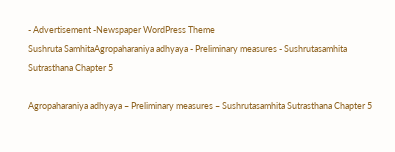- Advertisement -Newspaper WordPress Theme
Sushruta SamhitaAgropaharaniya adhyaya - Preliminary measures - Sushrutasamhita Sutrasthana Chapter 5

Agropaharaniya adhyaya – Preliminary measures – Sushrutasamhita Sutrasthana Chapter 5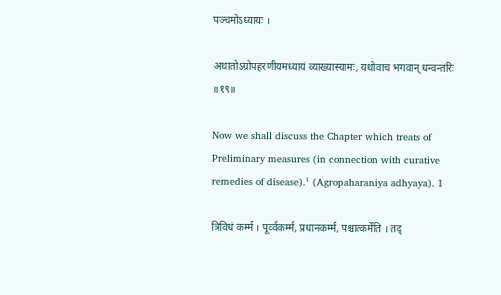पञ्चमोऽध्यायः ।

अथातोऽग्रोपहरणीयमध्यायं व्याख्यास्यामः, यथोवाच भगवान् धन्वन्तरिः ॥१९॥

Now we shall discuss the Chapter which treats of Preliminary measures (in connection with curative remedies of disease).¹ (Agropaharaniya adhyaya). 1

त्रिविधं कर्म्म । पूर्व्वकर्म्म, प्रधानकर्म्म, पश्चात्कर्मेति । तद्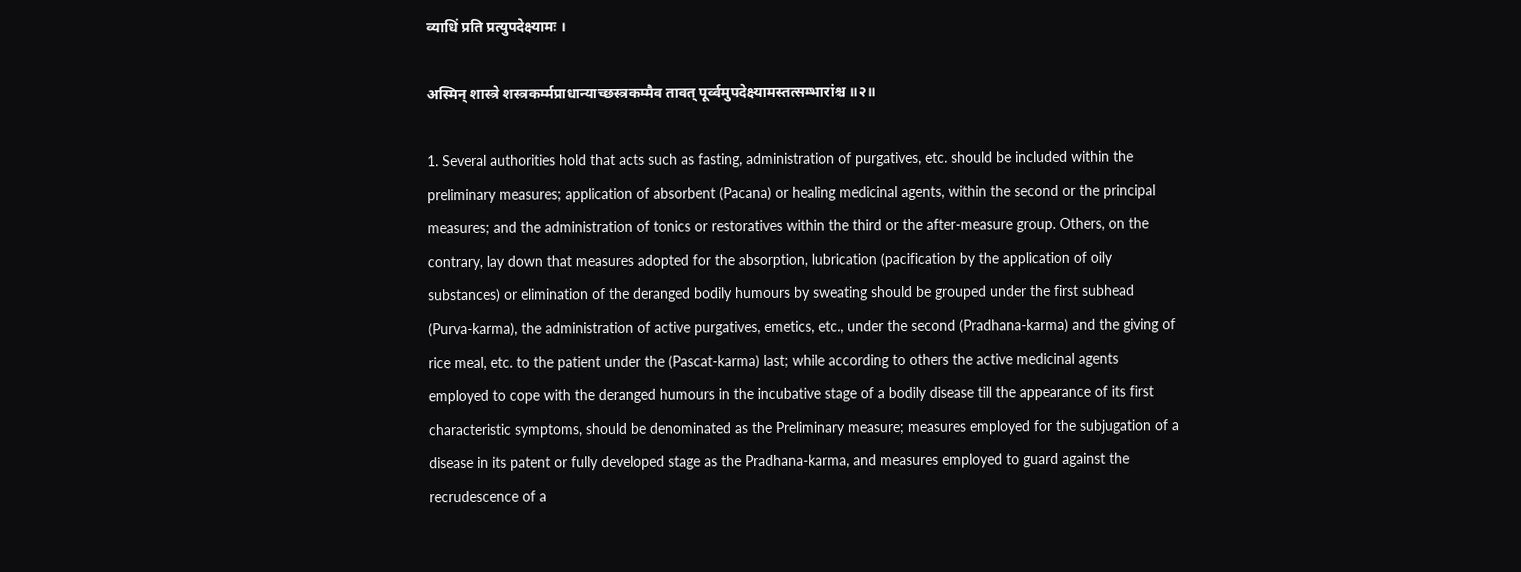व्याधिं प्रति प्रत्युपदेक्ष्यामः ।

अस्मिन् शास्त्रे शस्त्रकर्म्मप्राधान्याच्छस्त्रकम्मैव तावत् पूर्व्वमुपदेक्ष्यामस्तत्सम्भारांश्च ॥२॥

1. Several authorities hold that acts such as fasting, administration of purgatives, etc. should be included within the preliminary measures; application of absorbent (Pacana) or healing medicinal agents, within the second or the principal measures; and the administration of tonics or restoratives within the third or the after-measure group. Others, on the contrary, lay down that measures adopted for the absorption, lubrication (pacification by the application of oily substances) or elimination of the deranged bodily humours by sweating should be grouped under the first subhead (Purva-karma), the administration of active purgatives, emetics, etc., under the second (Pradhana-karma) and the giving of rice meal, etc. to the patient under the (Pascat-karma) last; while according to others the active medicinal agents employed to cope with the deranged humours in the incubative stage of a bodily disease till the appearance of its first characteristic symptoms, should be denominated as the Preliminary measure; measures employed for the subjugation of a disease in its patent or fully developed stage as the Pradhana-karma, and measures employed to guard against the recrudescence of a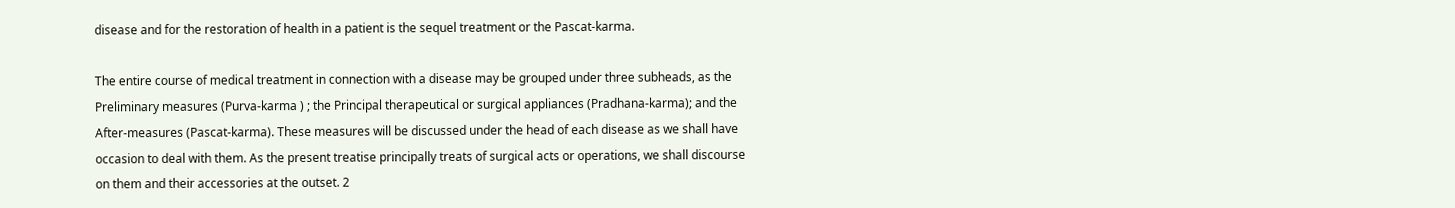disease and for the restoration of health in a patient is the sequel treatment or the Pascat-karma.

The entire course of medical treatment in connection with a disease may be grouped under three subheads, as the Preliminary measures (Purva-karma ) ; the Principal therapeutical or surgical appliances (Pradhana-karma); and the After-measures (Pascat-karma). These measures will be discussed under the head of each disease as we shall have occasion to deal with them. As the present treatise principally treats of surgical acts or operations, we shall discourse on them and their accessories at the outset. 2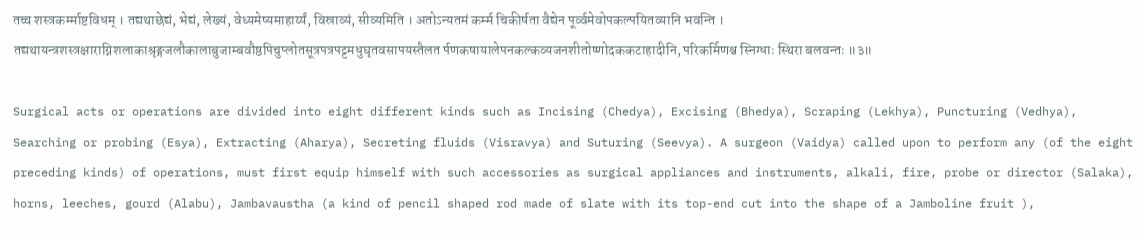तच्च शस्त्रकर्म्माष्टविधम् । तद्यथाछेद्यं, भेद्यं, लेख्यं, वेध्यमेष्यमाहार्य्यं, विस्राव्यं, सीव्यमिति । अतोऽन्यतमं कर्म्म चिकीर्षता वैद्येन पूर्व्वमेवोपकल्पयितव्यानि भवन्ति । तद्यथायन्त्रशस्त्रक्षाराग्निशलाकाश्रृङ्गजलौकालाबुजाम्बवौष्ठपिचुप्लोतसूत्रपत्रपट्टमधुघृतवसापयस्तैलत र्पणकषायालेपनकल्कव्यजनशीतोष्णोदककटाहादीनि, परिकर्मिणश्च स्निग्धाः स्थिरा बलवन्तः ॥३॥

Surgical acts or operations are divided into eight different kinds such as Incising (Chedya), Excising (Bhedya), Scraping (Lekhya), Puncturing (Vedhya), Searching or probing (Esya), Extracting (Aharya), Secreting fluids (Visravya) and Suturing (Seevya). A surgeon (Vaidya) called upon to perform any (of the eight preceding kinds) of operations, must first equip himself with such accessories as surgical appliances and instruments, alkali, fire, probe or director (Salaka), horns, leeches, gourd (Alabu), Jambavaustha (a kind of pencil shaped rod made of slate with its top-end cut into the shape of a Jamboline fruit ),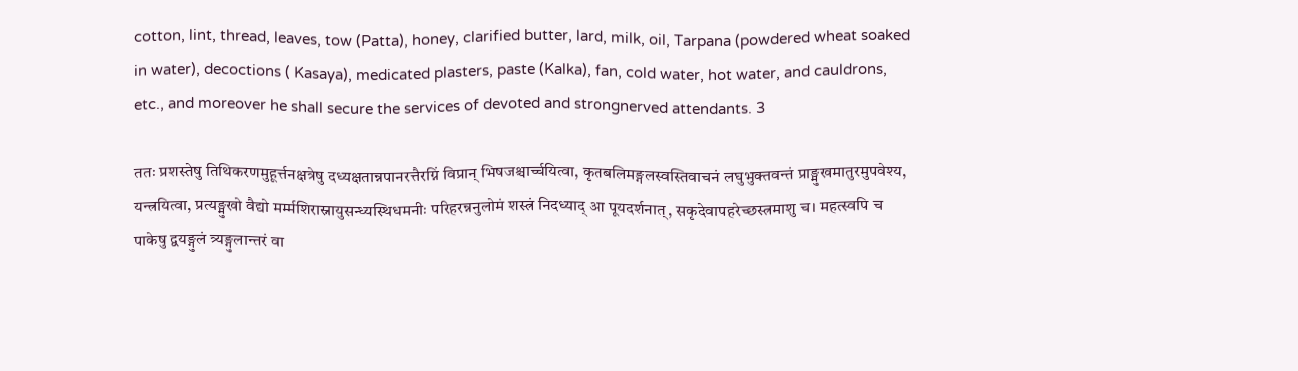cotton, lint, thread, leaves, tow (Patta), honey, clarified butter, lard, milk, oil, Tarpana (powdered wheat soaked in water), decoctions ( Kasaya), medicated plasters, paste (Kalka), fan, cold water, hot water, and cauldrons, etc., and moreover he shall secure the services of devoted and strongnerved attendants. 3

ततः प्रशस्तेषु तिथिकरणमुहूर्त्तनक्षत्रेषु दध्यक्षतान्नपानरत्तैरग्निं विप्रान् भिषजश्चार्च्चयित्वा, कृतबलिमङ्गलस्वस्तिवाचनं लघुभुक्तवन्तं प्राङ्मुखमातुरमुपवेश्य, यन्त्रयित्वा, प्रत्यङ्मुखो वैद्यो मर्म्मशिरास्नायुसन्ध्यस्थिधमनीः परिहरन्ननुलोमं शस्त्रं निदध्याद् आ पूयदर्शनात्, सकृदेवापहरेच्छस्त्रमाशु च। महत्स्वपि च पाकेषु द्वयङ्गुलं त्र्यङ्गुलान्तरं वा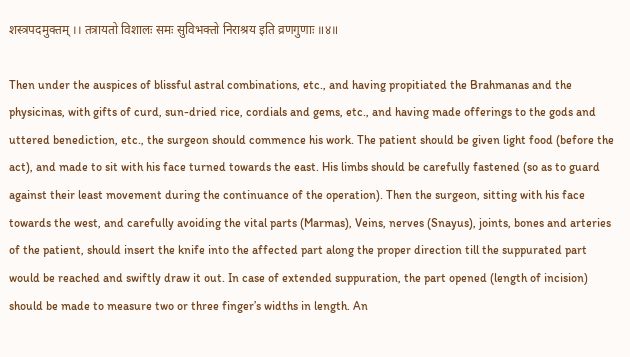शस्त्रपदमुक्तम् ।। तत्रायतो विशालः समः सुविभक्तो निराश्रय इति व्रणगुणाः ॥४॥

Then under the auspices of blissful astral combinations, etc., and having propitiated the Brahmanas and the physicinas, with gifts of curd, sun-dried rice, cordials and gems, etc., and having made offerings to the gods and uttered benediction, etc., the surgeon should commence his work. The patient should be given light food (before the act), and made to sit with his face turned towards the east. His limbs should be carefully fastened (so as to guard against their least movement during the continuance of the operation). Then the surgeon, sitting with his face towards the west, and carefully avoiding the vital parts (Marmas), Veins, nerves (Snayus), joints, bones and arteries of the patient, should insert the knife into the affected part along the proper direction till the suppurated part would be reached and swiftly draw it out. In case of extended suppuration, the part opened (length of incision) should be made to measure two or three finger’s widths in length. An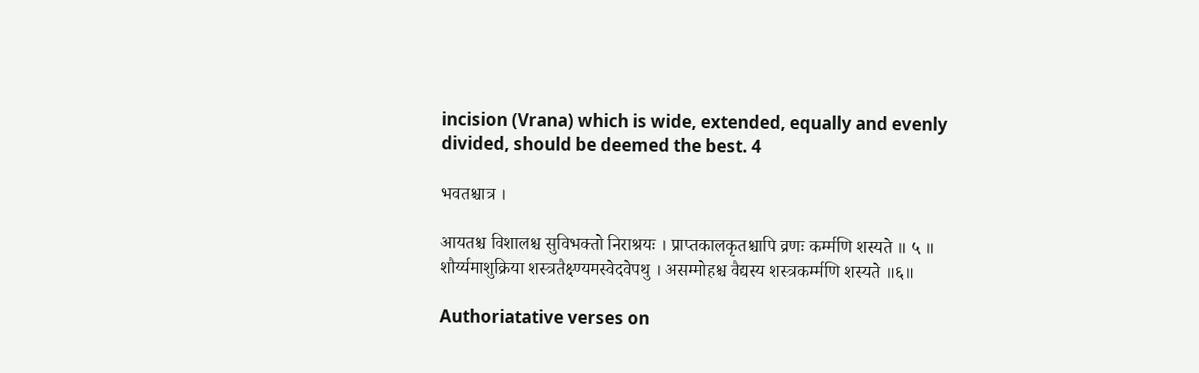incision (Vrana) which is wide, extended, equally and evenly divided, should be deemed the best. 4

भवतश्चात्र ।

आयतश्च विशालश्च सुविभक्तो निराश्रयः । प्राप्तकालकृतश्चापि व्रणः कर्म्मणि शस्यते ॥ ५ ॥ शौर्य्यमाशुक्रिया शस्त्रतैक्ष्ण्यमस्वेदवेपथु । असम्मोहश्च वैद्यस्य शस्त्रकर्म्मणि शस्यते ॥६॥

Authoriatative verses on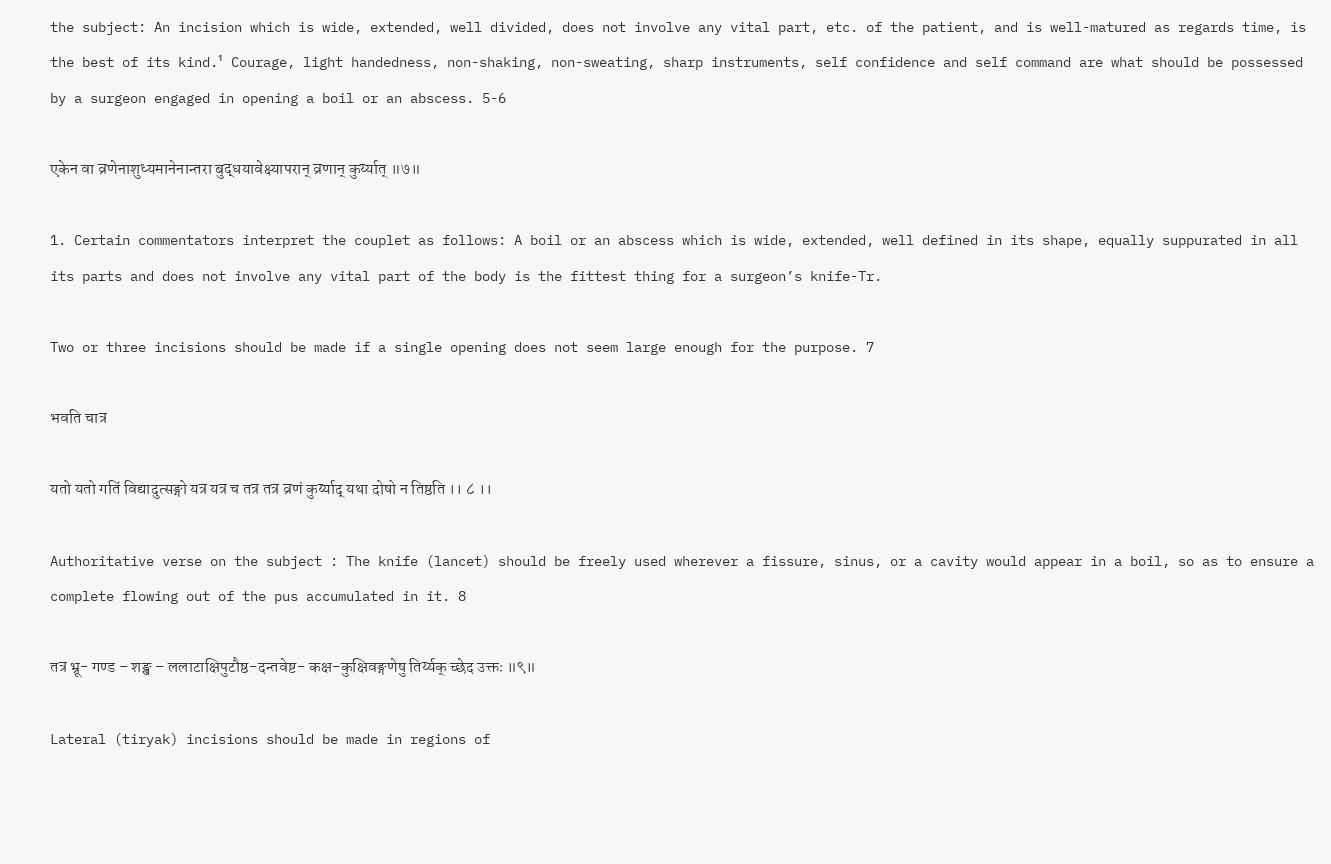the subject: An incision which is wide, extended, well divided, does not involve any vital part, etc. of the patient, and is well-matured as regards time, is the best of its kind.¹ Courage, light handedness, non-shaking, non-sweating, sharp instruments, self confidence and self command are what should be possessed by a surgeon engaged in opening a boil or an abscess. 5-6

एकेन वा व्रणेनाशुध्यमानेनान्तरा बुद्धयावेक्ष्यापरान् व्रणान् कुर्य्यात् ॥७॥

1. Certain commentators interpret the couplet as follows: A boil or an abscess which is wide, extended, well defined in its shape, equally suppurated in all its parts and does not involve any vital part of the body is the fittest thing for a surgeon’s knife-Tr.

Two or three incisions should be made if a single opening does not seem large enough for the purpose. 7

भवति चात्र

यतो यतो गतिं विद्यादुत्सङ्गो यत्र यत्र च तत्र तत्र व्रणं कुर्य्याद् यथा दोषो न तिष्ठति ।। ८ ।।

Authoritative verse on the subject : The knife (lancet) should be freely used wherever a fissure, sinus, or a cavity would appear in a boil, so as to ensure a complete flowing out of the pus accumulated in it. 8

तत्र भ्रू- गण्ड – शङ्ख – ललाटाक्षिपुटौष्ठ-दन्तवेष्ट- कक्ष-कुक्षिवङ्गणेषु तिर्य्यक् च्छेद उक्तः ॥९॥

Lateral (tiryak) incisions should be made in regions of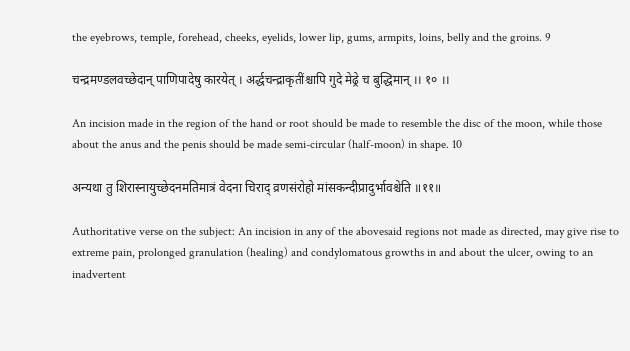the eyebrows, temple, forehead, cheeks, eyelids, lower lip, gums, armpits, loins, belly and the groins. 9

चन्द्रमण्डलवच्छेदान् पाणिपादेषु कारयेत् । अर्द्धचन्द्राकृतींश्चापि गुदे मेढ्रे च बुद्धिमान् ।। १० ।।

An incision made in the region of the hand or root should be made to resemble the disc of the moon, while those about the anus and the penis should be made semi-circular (half-moon) in shape. 10

अन्यथा तु शिरास्नायुच्छेदनमतिमात्रं वेदना चिराद् व्रणसंरोहो मांसकन्दीप्रादुर्भावश्चेति ॥११॥

Authoritative verse on the subject: An incision in any of the abovesaid regions not made as directed, may give rise to extreme pain, prolonged granulation (healing) and condylomatous growths in and about the ulcer, owing to an inadvertent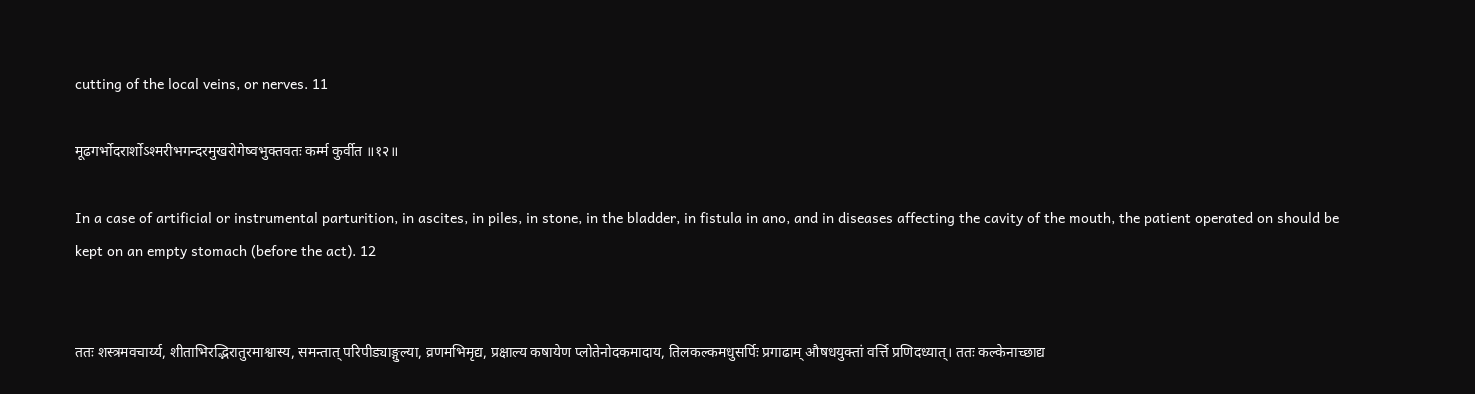cutting of the local veins, or nerves. 11

मूढगर्भोदरार्शोऽश्मरीभगन्दरमुखरोगेष्वभुक्तवतः कर्म्म कुर्वीत ॥१२॥

In a case of artificial or instrumental parturition, in ascites, in piles, in stone, in the bladder, in fistula in ano, and in diseases affecting the cavity of the mouth, the patient operated on should be kept on an empty stomach (before the act). 12


ततः शस्त्रमवचार्य्य, शीताभिरद्भिरातुरमाश्वास्य, समन्तात् परिपीड्याङ्गुल्या, व्रणमभिमृद्य, प्रक्षाल्य कषायेण प्लोतेनोदकमादाय, तिलकल्कमधुसर्पिः प्रगाढाम् औषधयुक्तां वर्त्ति प्रणिदध्यात्। ततः कल्केनाच्छाद्य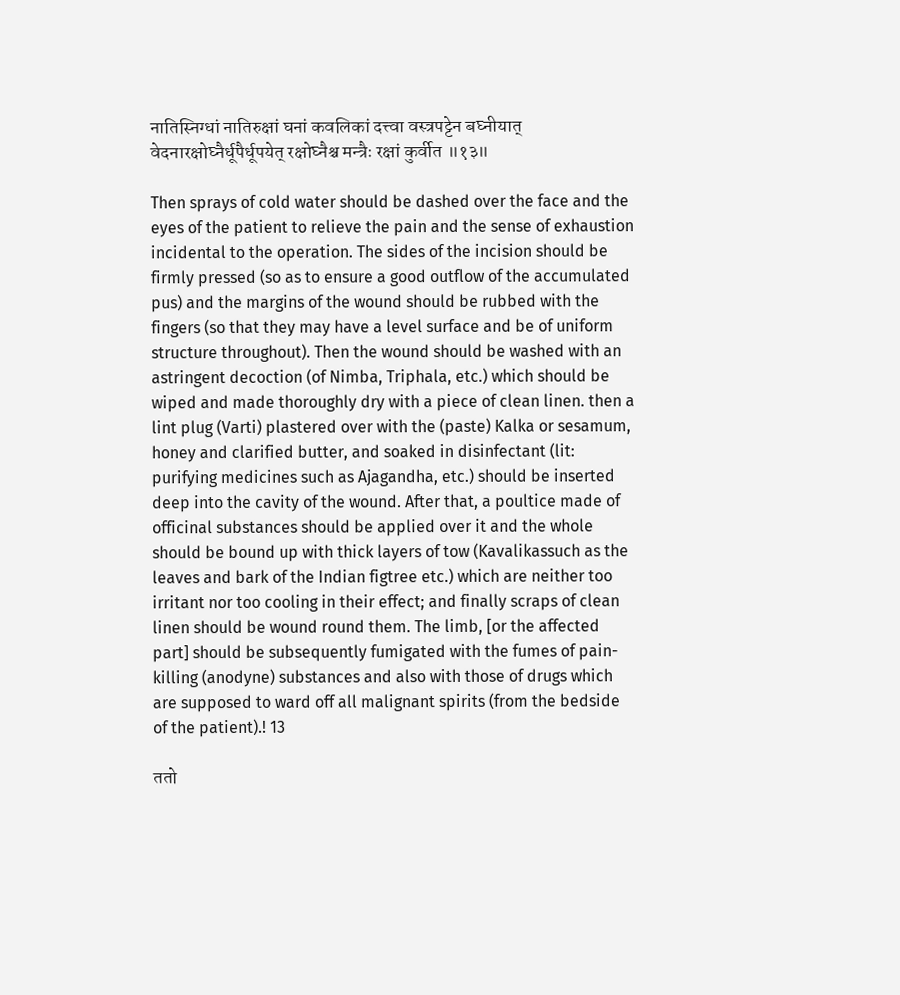नातिस्निग्धां नातिरुक्षां घनां कवलिकां दत्त्वा वस्त्रपट्टेन बघ्नीयात् वेदनारक्षोघ्नैर्धूपैर्धूपयेत् रक्षोघ्नैश्च मन्त्रैः रक्षां कुर्वीत ॥१३॥

Then sprays of cold water should be dashed over the face and the eyes of the patient to relieve the pain and the sense of exhaustion incidental to the operation. The sides of the incision should be firmly pressed (so as to ensure a good outflow of the accumulated pus) and the margins of the wound should be rubbed with the fingers (so that they may have a level surface and be of uniform structure throughout). Then the wound should be washed with an astringent decoction (of Nimba, Triphala, etc.) which should be wiped and made thoroughly dry with a piece of clean linen. then a lint plug (Varti) plastered over with the (paste) Kalka or sesamum, honey and clarified butter, and soaked in disinfectant (lit: purifying medicines such as Ajagandha, etc.) should be inserted deep into the cavity of the wound. After that, a poultice made of officinal substances should be applied over it and the whole should be bound up with thick layers of tow (Kavalikassuch as the leaves and bark of the Indian figtree etc.) which are neither too irritant nor too cooling in their effect; and finally scraps of clean linen should be wound round them. The limb, [or the affected part] should be subsequently fumigated with the fumes of pain-killing (anodyne) substances and also with those of drugs which are supposed to ward off all malignant spirits (from the bedside of the patient).! 13

ततो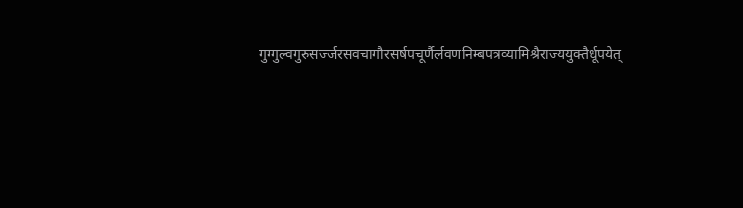गुग्गुल्वगुरुसर्ज्जरसवचागौरसर्षपचूर्णैर्लवणनिम्बपत्रव्यामिश्रैराज्ययुक्तैर्धूपयेत्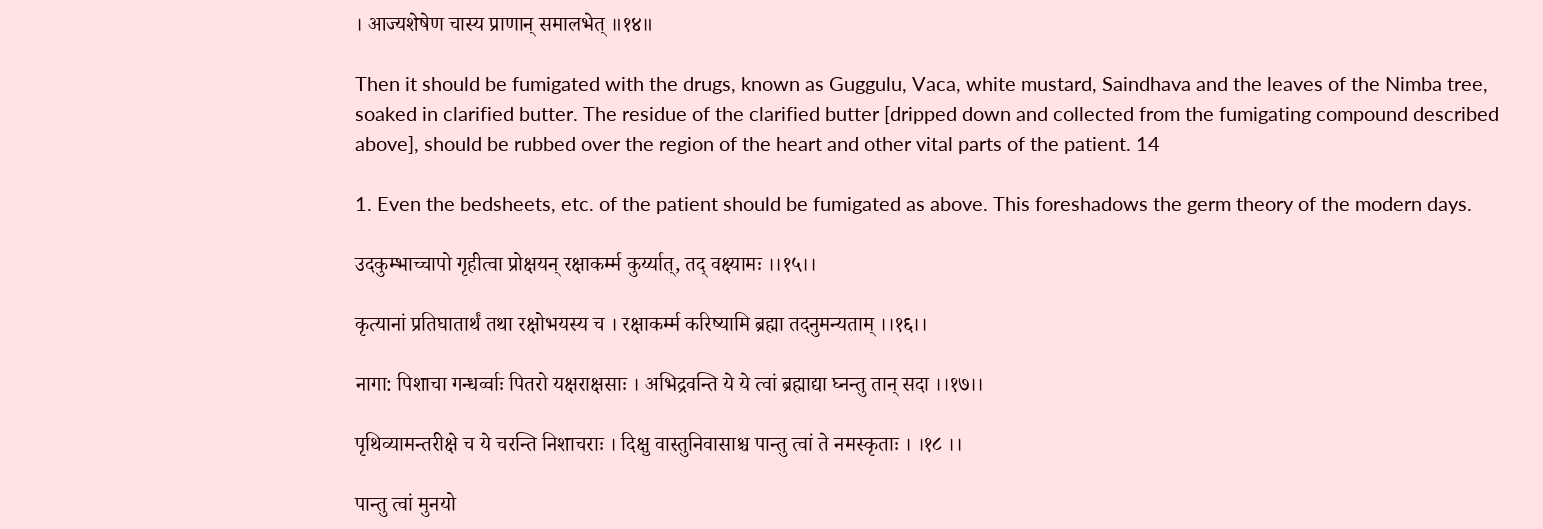। आज्यशेषेण चास्य प्राणान् समालभेत् ॥१४॥

Then it should be fumigated with the drugs, known as Guggulu, Vaca, white mustard, Saindhava and the leaves of the Nimba tree, soaked in clarified butter. The residue of the clarified butter [dripped down and collected from the fumigating compound described above], should be rubbed over the region of the heart and other vital parts of the patient. 14

1. Even the bedsheets, etc. of the patient should be fumigated as above. This foreshadows the germ theory of the modern days.

उदकुम्भाच्चापो गृहीत्वा प्रोक्षयन् रक्षाकर्म्म कुर्य्यात्, तद् वक्ष्यामः ।।१५।।

कृत्यानां प्रतिघातार्थं तथा रक्षोभयस्य च । रक्षाकर्म्म करिष्यामि ब्रह्मा तदनुमन्यताम् ।।१६।।

नागा: पिशाचा गन्धर्व्वाः पितरो यक्षराक्षसाः । अभिद्रवन्ति ये ये त्वां ब्रह्माद्या घ्नन्तु तान् सदा ।।१७।।

पृथिव्यामन्तरीक्षे च ये चरन्ति निशाचराः । दिक्षु वास्तुनिवासाश्च पान्तु त्वां ते नमस्कृताः । ।१८ ।।

पान्तु त्वां मुनयो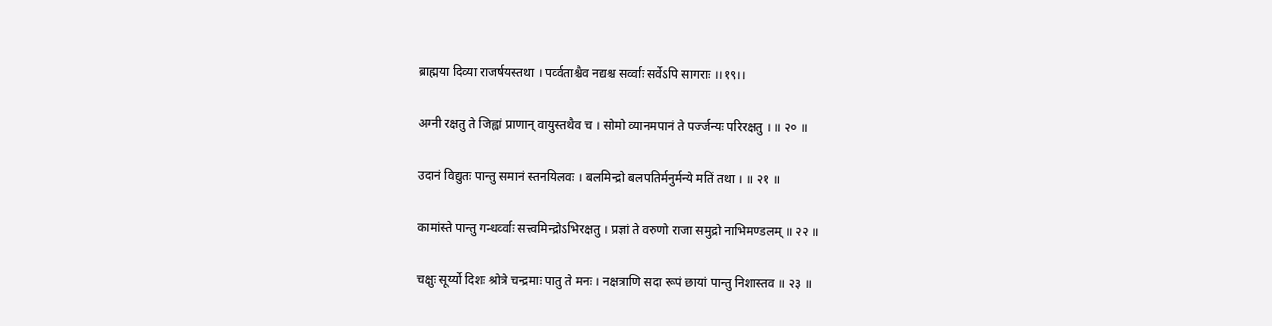ब्राह्मया दिव्या राजर्षयस्तथा । पर्व्वताश्चैव नद्यश्च सर्व्वाः सर्वेऽपि सागराः ।।१९।।

अग्नी रक्षतु ते जिह्वां प्राणान् वायुस्तथैव च । सोमो व्यानमपानं ते पर्ज्जन्यः परिरक्षतु । ॥ २० ॥

उदानं विद्युतः पान्तु समानं स्तनयिलवः । बलमिन्द्रो बलपतिर्मनुर्मन्ये मतिं तथा । ॥ २१ ॥

कामांस्ते पान्तु गन्धर्व्वाः सत्त्वमिन्द्रोऽभिरक्षतु । प्रज्ञां ते वरुणो राजा समुद्रो नाभिमण्डलम् ॥ २२ ॥

चक्षुः सूर्य्यो दिशः श्रोत्रे चन्द्रमाः पातु ते मनः । नक्षत्राणि सदा रूपं छायां पान्तु निशास्तव ॥ २३ ॥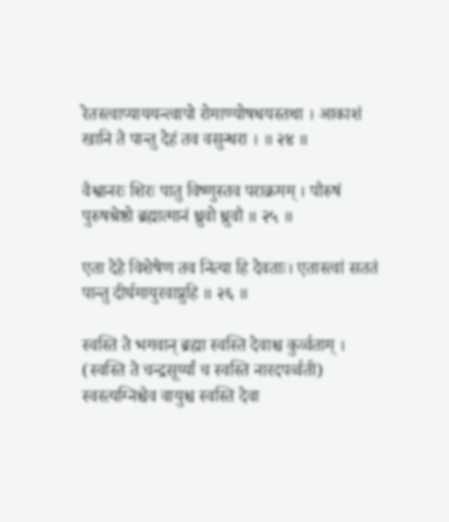रेतस्त्वाप्याययन्त्वापो रोमाण्योषधयस्तथा । आकाशं खानि ते पान्तु देहं तव वसुन्धरा । ॥ २४ ॥

वैश्वानरः शिरः पातु विष्णुस्तव पराक्रमम् । पौरुषं पुरुषश्रेष्ठो ब्रह्मात्मानं ध्रुवो ध्रुवौ ॥ २५ ॥

एता देहे विशेषेण तव नित्या हि देवताः। एतास्त्वां सततं पान्तु दीर्घमायुरवाप्नुहि ॥ २६ ॥

स्वस्ति ते भगवान् ब्रह्मा स्वस्ति देवाश्च कुर्व्वताम् । (स्वस्ति ते चन्द्रसूर्य्यां च स्वस्ति नारदपर्व्वती) स्वस्त्यग्निश्चैव वायुश्च स्वस्ति देवा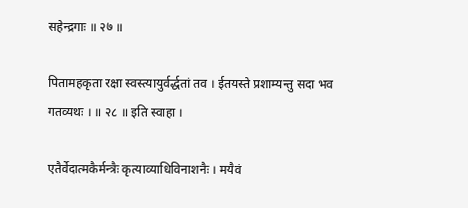सहेन्द्रगाः ॥ २७ ॥

पितामहकृता रक्षा स्वस्त्यायुर्वर्द्धतां तव । ईतयस्ते प्रशाम्यन्तु सदा भव गतव्यथः । ॥ २८ ॥ इति स्वाहा ।

एतैर्वेदात्मकैर्मन्त्रैः कृत्याव्याधिविनाशनैः । मयैवं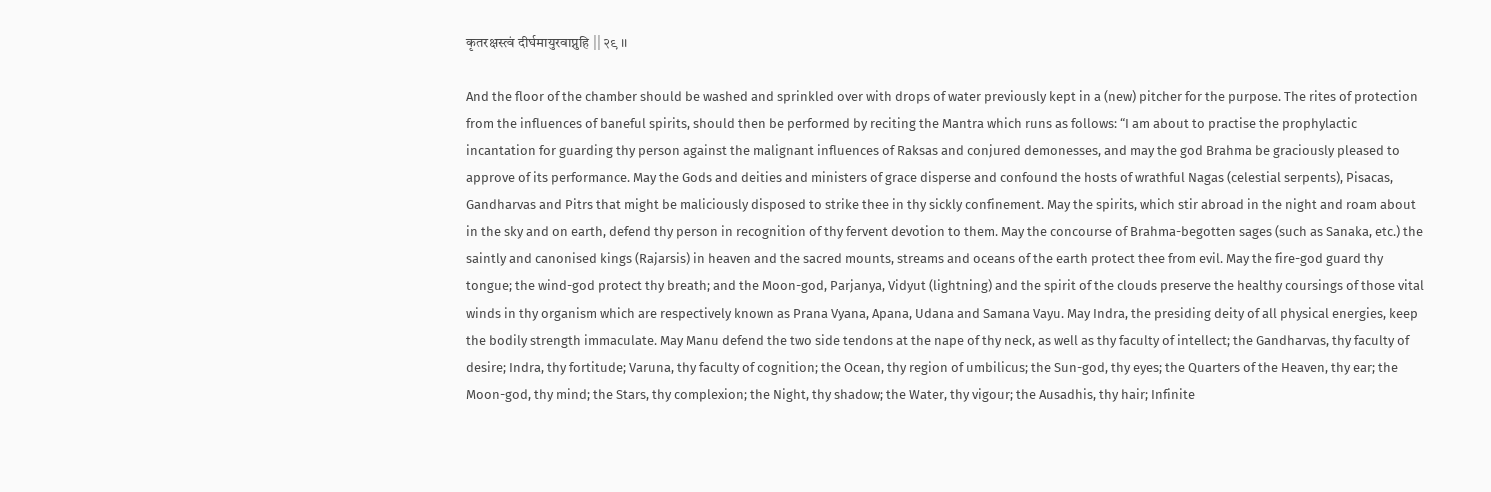कृतरक्षस्त्वं दीर्घमायुरवाप्नुहि || २९ ।।

And the floor of the chamber should be washed and sprinkled over with drops of water previously kept in a (new) pitcher for the purpose. The rites of protection from the influences of baneful spirits, should then be performed by reciting the Mantra which runs as follows: “I am about to practise the prophylactic incantation for guarding thy person against the malignant influences of Raksas and conjured demonesses, and may the god Brahma be graciously pleased to approve of its performance. May the Gods and deities and ministers of grace disperse and confound the hosts of wrathful Nagas (celestial serpents), Pisacas, Gandharvas and Pitrs that might be maliciously disposed to strike thee in thy sickly confinement. May the spirits, which stir abroad in the night and roam about in the sky and on earth, defend thy person in recognition of thy fervent devotion to them. May the concourse of Brahma-begotten sages (such as Sanaka, etc.) the saintly and canonised kings (Rajarsis) in heaven and the sacred mounts, streams and oceans of the earth protect thee from evil. May the fire-god guard thy tongue; the wind-god protect thy breath; and the Moon-god, Parjanya, Vidyut (lightning) and the spirit of the clouds preserve the healthy coursings of those vital winds in thy organism which are respectively known as Prana Vyana, Apana, Udana and Samana Vayu. May Indra, the presiding deity of all physical energies, keep the bodily strength immaculate. May Manu defend the two side tendons at the nape of thy neck, as well as thy faculty of intellect; the Gandharvas, thy faculty of desire; Indra, thy fortitude; Varuna, thy faculty of cognition; the Ocean, thy region of umbilicus; the Sun-god, thy eyes; the Quarters of the Heaven, thy ear; the Moon-god, thy mind; the Stars, thy complexion; the Night, thy shadow; the Water, thy vigour; the Ausadhis, thy hair; Infinite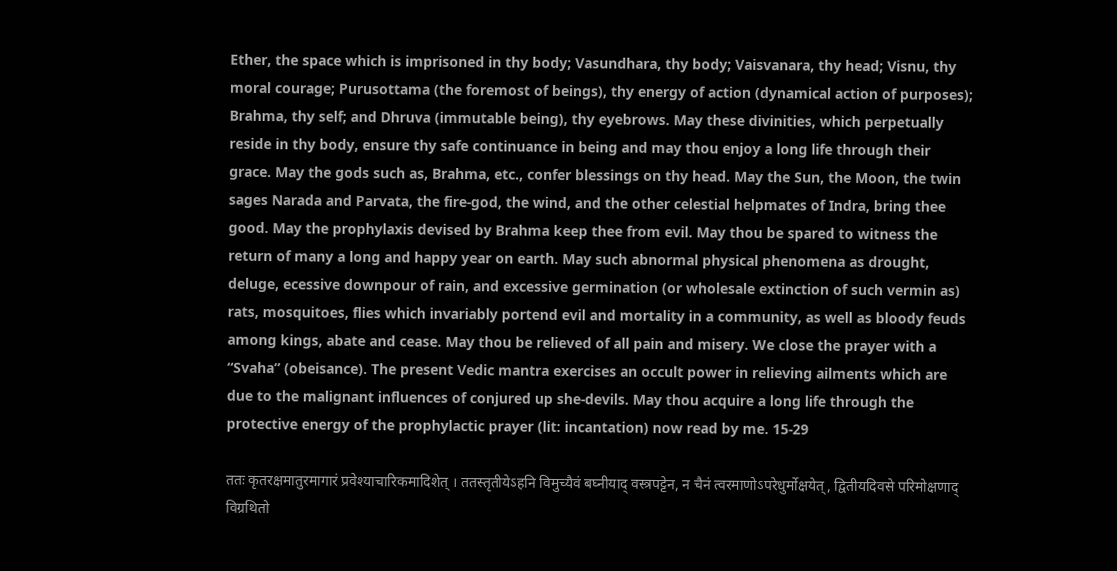Ether, the space which is imprisoned in thy body; Vasundhara, thy body; Vaisvanara, thy head; Visnu, thy moral courage; Purusottama (the foremost of beings), thy energy of action (dynamical action of purposes); Brahma, thy self; and Dhruva (immutable being), thy eyebrows. May these divinities, which perpetually reside in thy body, ensure thy safe continuance in being and may thou enjoy a long life through their grace. May the gods such as, Brahma, etc., confer blessings on thy head. May the Sun, the Moon, the twin sages Narada and Parvata, the fire-god, the wind, and the other celestial helpmates of Indra, bring thee good. May the prophylaxis devised by Brahma keep thee from evil. May thou be spared to witness the return of many a long and happy year on earth. May such abnormal physical phenomena as drought, deluge, ecessive downpour of rain, and excessive germination (or wholesale extinction of such vermin as) rats, mosquitoes, flies which invariably portend evil and mortality in a community, as well as bloody feuds among kings, abate and cease. May thou be relieved of all pain and misery. We close the prayer with a “Svaha” (obeisance). The present Vedic mantra exercises an occult power in relieving ailments which are due to the malignant influences of conjured up she-devils. May thou acquire a long life through the protective energy of the prophylactic prayer (lit: incantation) now read by me. 15-29

ततः कृतरक्षमातुरमागारं प्रवेश्याचारिकमादिशेत् । ततस्तृतीयेऽहनि विमुच्यैवं बघ्नीयाद् वस्त्रपट्टेन, न चैनं त्वरमाणोऽपरेधुर्मोक्षयेत्, द्वितीयदिवसे परिमोक्षणाद् विग्रथितो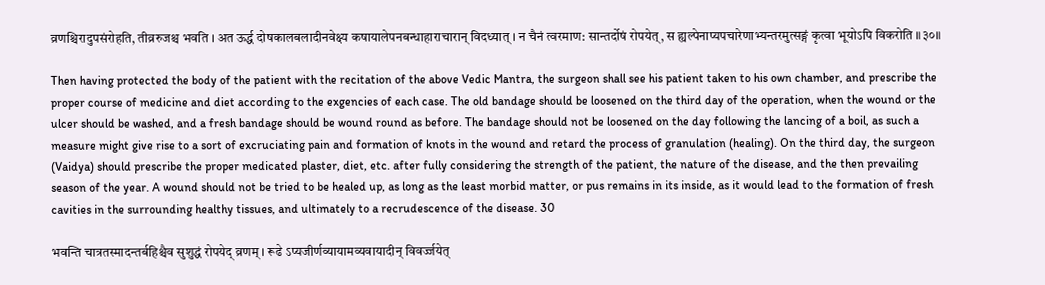व्रणश्चिरादुपसंरोहति, तीव्ररुजश्च भवति । अत ऊर्द्ध दोषकालबलादीनवेक्ष्य कषायालेपनबन्धाहाराचारान् विदध्यात् । न चैनं त्वरमाण: सान्तर्दोषं रोपयेत्, स ह्यल्पेनाप्यपचारेणाभ्यन्तरमुत्सङ्गं कृत्वा भूयोऽपि विकरोति ॥३०॥

Then having protected the body of the patient with the recitation of the above Vedic Mantra, the surgeon shall see his patient taken to his own chamber, and prescribe the proper course of medicine and diet according to the exgencies of each case. The old bandage should be loosened on the third day of the operation, when the wound or the ulcer should be washed, and a fresh bandage should be wound round as before. The bandage should not be loosened on the day following the lancing of a boil, as such a measure might give rise to a sort of excruciating pain and formation of knots in the wound and retard the process of granulation (healing). On the third day, the surgeon (Vaidya) should prescribe the proper medicated plaster, diet, etc. after fully considering the strength of the patient, the nature of the disease, and the then prevailing season of the year. A wound should not be tried to be healed up, as long as the least morbid matter, or pus remains in its inside, as it would lead to the formation of fresh cavities in the surrounding healthy tissues, and ultimately to a recrudescence of the disease. 30

भवन्ति चात्रतस्मादन्तर्बहिश्चैव सुशुद्धं रोपयेद् व्रणम् । रूढे ऽप्यजीर्णव्यायामव्यवायादीन् विवर्ज्जयेत्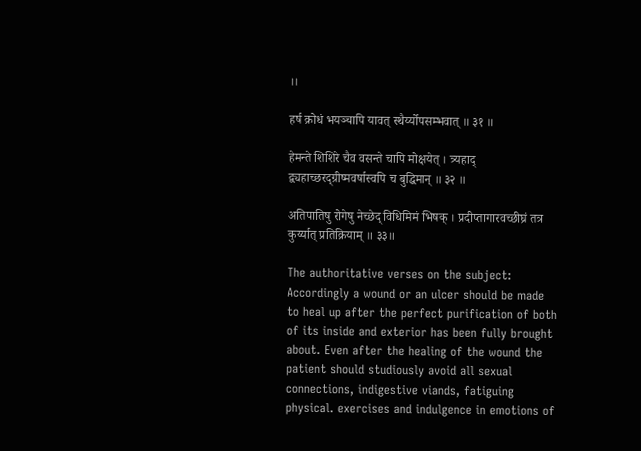।।

हर्ष क्रोधं भयञ्चापि यावत् स्थैर्य्योपसम्भवात् ॥ ३१ ॥

हेमन्ते शिशिरे चैव वसन्ते चापि मोक्षयेत् । त्र्यहाद् द्व्यहाच्छरद्ग्रीष्मवर्षास्वपि च बुद्धिमान् ॥ ३२ ॥

अतिपातिषु रोगेषु नेच्छेद् विधिमिमं भिषक् । प्रदीप्तागारवच्छीघ्रं तत्र कुर्य्यात् प्रतिक्रियाम् ॥ ३३॥

The authoritative verses on the subject: Accordingly a wound or an ulcer should be made to heal up after the perfect purification of both of its inside and exterior has been fully brought about. Even after the healing of the wound the patient should studiously avoid all sexual connections, indigestive viands, fatiguing physical. exercises and indulgence in emotions of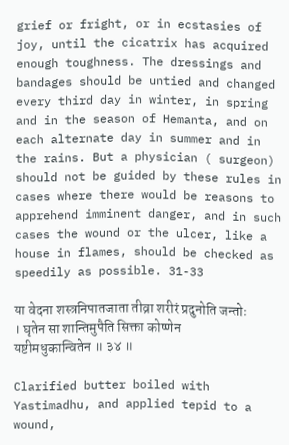grief or fright, or in ecstasies of joy, until the cicatrix has acquired enough toughness. The dressings and bandages should be untied and changed every third day in winter, in spring and in the season of Hemanta, and on each alternate day in summer and in the rains. But a physician ( surgeon) should not be guided by these rules in cases where there would be reasons to apprehend imminent danger, and in such cases the wound or the ulcer, like a house in flames, should be checked as speedily as possible. 31-33

या वेदना शस्त्रनिपातजाता तीव्रा शरीरं प्रदुनोति जन्तोः । घृतेन सा शान्तिमुपैति सिक्ता कोष्णेन यष्टीमधुकान्वितेन ॥ ३४ ॥

Clarified butter boiled with Yastimadhu, and applied tepid to a wound,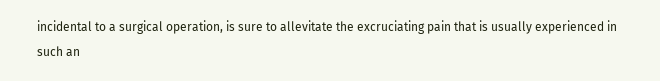incidental to a surgical operation, is sure to allevitate the excruciating pain that is usually experienced in such an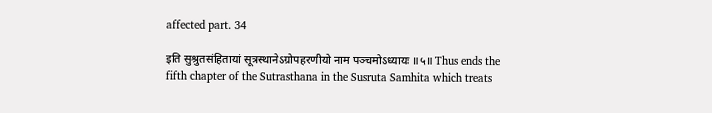affected part. 34

इति सुश्रुतसंहितायां सूत्रस्थानेऽग्रोपहरणीयो नाम पञ्चमोऽध्यायः ॥५॥ Thus ends the fifth chapter of the Sutrasthana in the Susruta Samhita which treats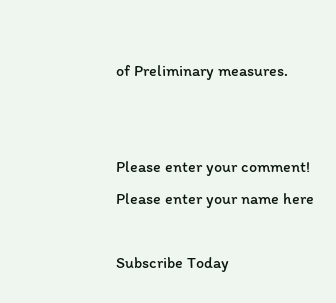of Preliminary measures.


Please enter your comment!
Please enter your name here

Subscribe Today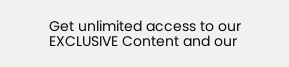Get unlimited access to our EXCLUSIVE Content and our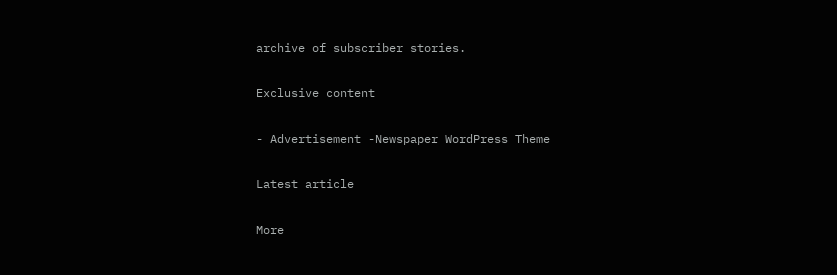archive of subscriber stories.

Exclusive content

- Advertisement -Newspaper WordPress Theme

Latest article

More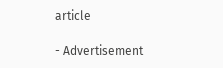article

- Advertisement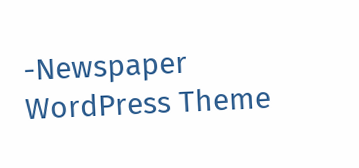-Newspaper WordPress Theme